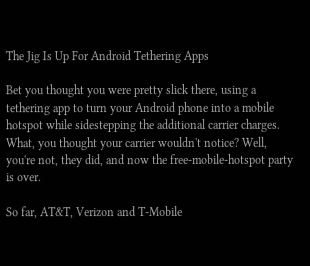The Jig Is Up For Android Tethering Apps

Bet you thought you were pretty slick there, using a tethering app to turn your Android phone into a mobile hotspot while sidestepping the additional carrier charges. What, you thought your carrier wouldn't notice? Well, you're not, they did, and now the free-mobile-hotspot party is over.

So far, AT&T, Verizon and T-Mobile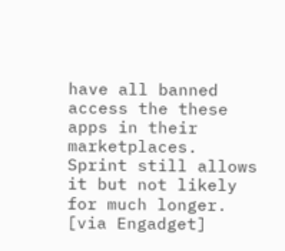have all banned access the these apps in their marketplaces. Sprint still allows it but not likely for much longer. [via Engadget]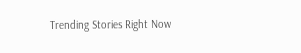Trending Stories Right Now